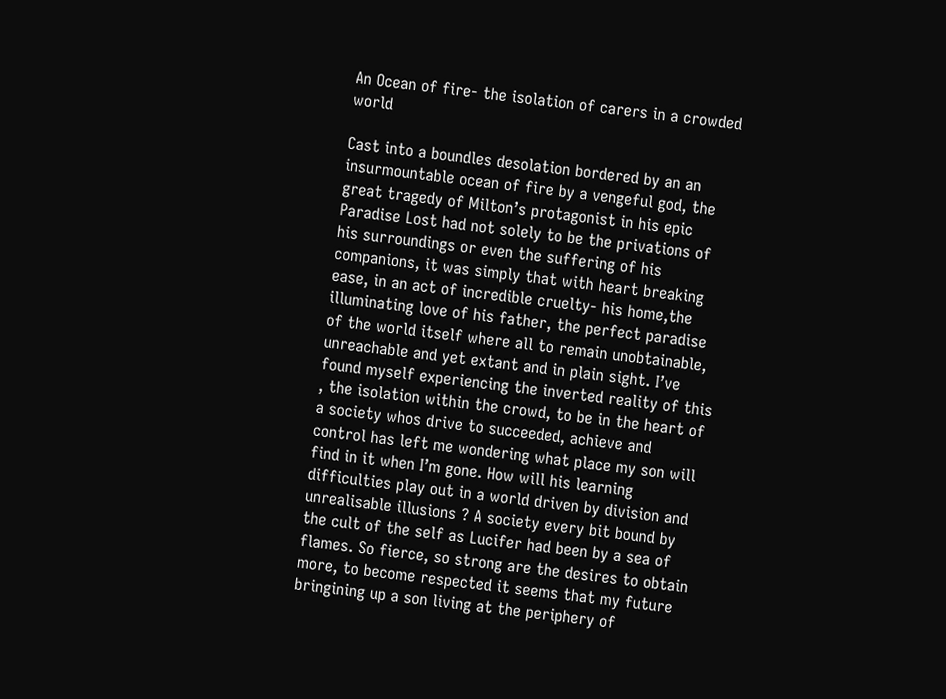An Ocean of fire- the isolation of carers in a crowded world

Cast into a boundles desolation bordered by an an insurmountable ocean of fire by a vengeful god, the great tragedy of Milton’s protagonist in his epic Paradise Lost had not solely to be the privations of his surroundings or even the suffering of his companions, it was simply that with heart breaking ease, in an act of incredible cruelty- his home,the illuminating love of his father, the perfect paradise of the world itself where all to remain unobtainable, unreachable and yet extant and in plain sight. I’ve found myself experiencing the inverted reality of this , the isolation within the crowd, to be in the heart of a society whos drive to succeeded, achieve and control has left me wondering what place my son will find in it when I’m gone. How will his learning difficulties play out in a world driven by division and unrealisable illusions ? A society every bit bound by the cult of the self as Lucifer had been by a sea of flames. So fierce, so strong are the desires to obtain more, to become respected it seems that my future bringining up a son living at the periphery of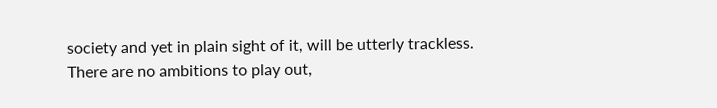society and yet in plain sight of it, will be utterly trackless. There are no ambitions to play out,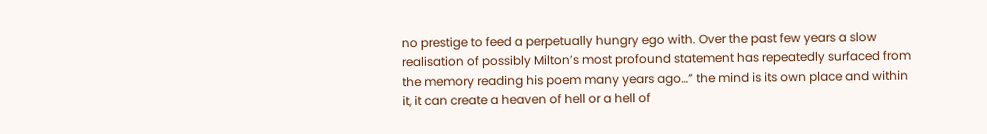no prestige to feed a perpetually hungry ego with. Over the past few years a slow realisation of possibly Milton’s most profound statement has repeatedly surfaced from the memory reading his poem many years ago…” the mind is its own place and within it, it can create a heaven of hell or a hell of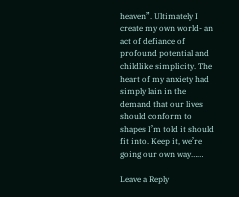heaven”. Ultimately I create my own world- an act of defiance of profound potential and childlike simplicity. The heart of my anxiety had simply lain in the demand that our lives should conform to shapes I’m told it should fit into. Keep it, we’re going our own way……

Leave a Reply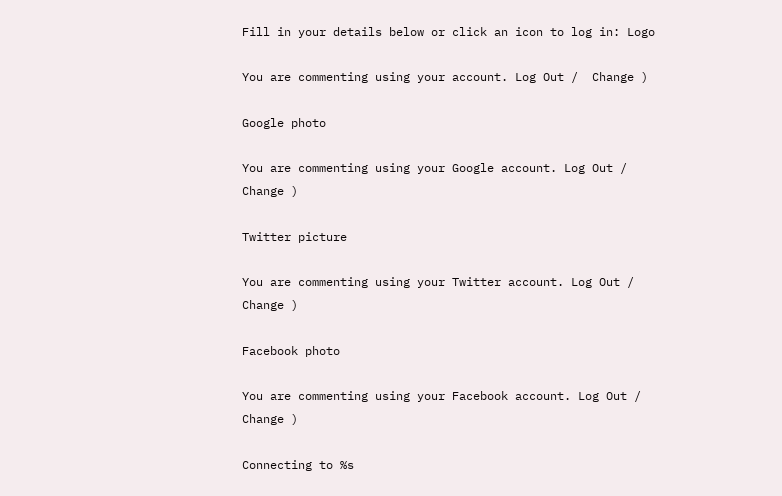Fill in your details below or click an icon to log in: Logo

You are commenting using your account. Log Out /  Change )

Google photo

You are commenting using your Google account. Log Out /  Change )

Twitter picture

You are commenting using your Twitter account. Log Out /  Change )

Facebook photo

You are commenting using your Facebook account. Log Out /  Change )

Connecting to %s